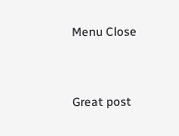Menu Close


Great post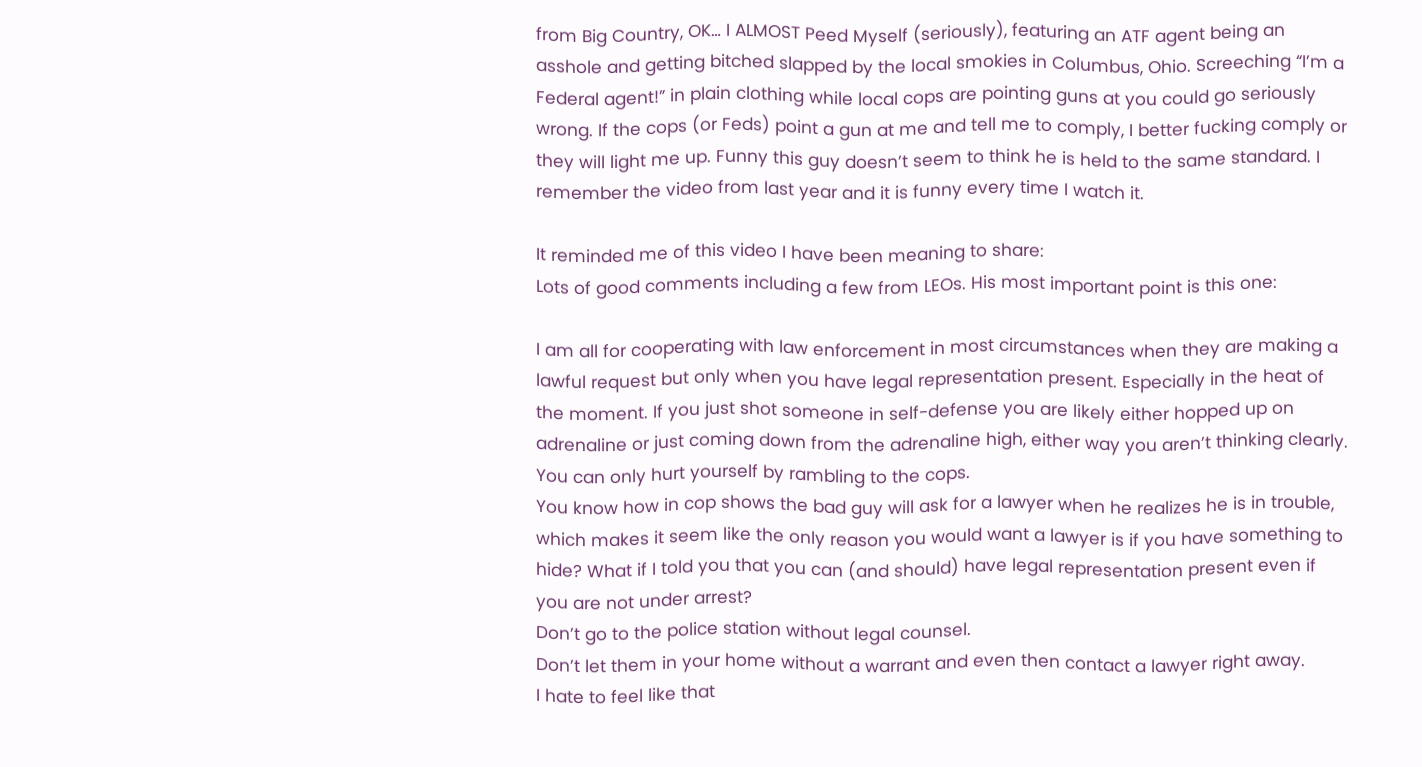from Big Country, OK… I ALMOST Peed Myself (seriously), featuring an ATF agent being an asshole and getting bitched slapped by the local smokies in Columbus, Ohio. Screeching “I’m a Federal agent!” in plain clothing while local cops are pointing guns at you could go seriously wrong. If the cops (or Feds) point a gun at me and tell me to comply, I better fucking comply or they will light me up. Funny this guy doesn’t seem to think he is held to the same standard. I remember the video from last year and it is funny every time I watch it.

It reminded me of this video I have been meaning to share:
Lots of good comments including a few from LEOs. His most important point is this one:

I am all for cooperating with law enforcement in most circumstances when they are making a lawful request but only when you have legal representation present. Especially in the heat of the moment. If you just shot someone in self-defense you are likely either hopped up on adrenaline or just coming down from the adrenaline high, either way you aren’t thinking clearly. You can only hurt yourself by rambling to the cops.
You know how in cop shows the bad guy will ask for a lawyer when he realizes he is in trouble, which makes it seem like the only reason you would want a lawyer is if you have something to hide? What if I told you that you can (and should) have legal representation present even if you are not under arrest?
Don’t go to the police station without legal counsel.
Don’t let them in your home without a warrant and even then contact a lawyer right away.
I hate to feel like that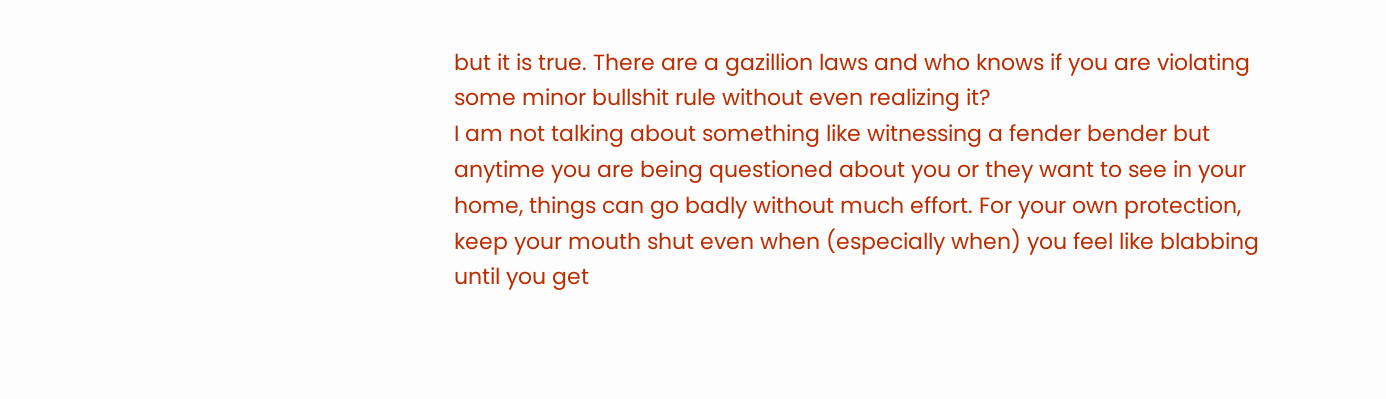but it is true. There are a gazillion laws and who knows if you are violating some minor bullshit rule without even realizing it?
I am not talking about something like witnessing a fender bender but anytime you are being questioned about you or they want to see in your home, things can go badly without much effort. For your own protection, keep your mouth shut even when (especially when) you feel like blabbing until you get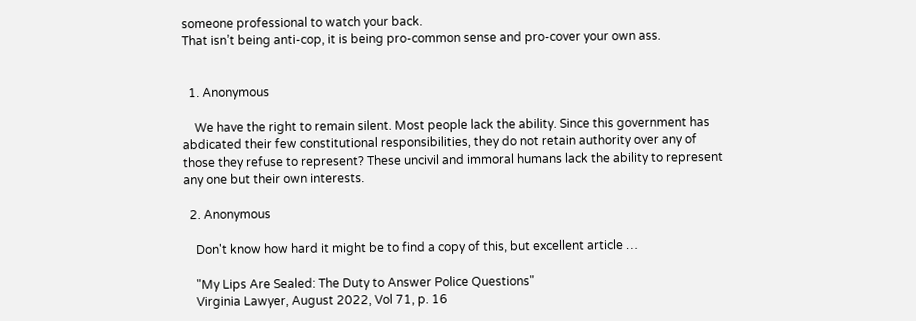someone professional to watch your back.
That isn’t being anti-cop, it is being pro-common sense and pro-cover your own ass.


  1. Anonymous

    We have the right to remain silent. Most people lack the ability. Since this government has abdicated their few constitutional responsibilities, they do not retain authority over any of those they refuse to represent? These uncivil and immoral humans lack the ability to represent any one but their own interests.

  2. Anonymous

    Don't know how hard it might be to find a copy of this, but excellent article …

    "My Lips Are Sealed: The Duty to Answer Police Questions"
    Virginia Lawyer, August 2022, Vol 71, p. 16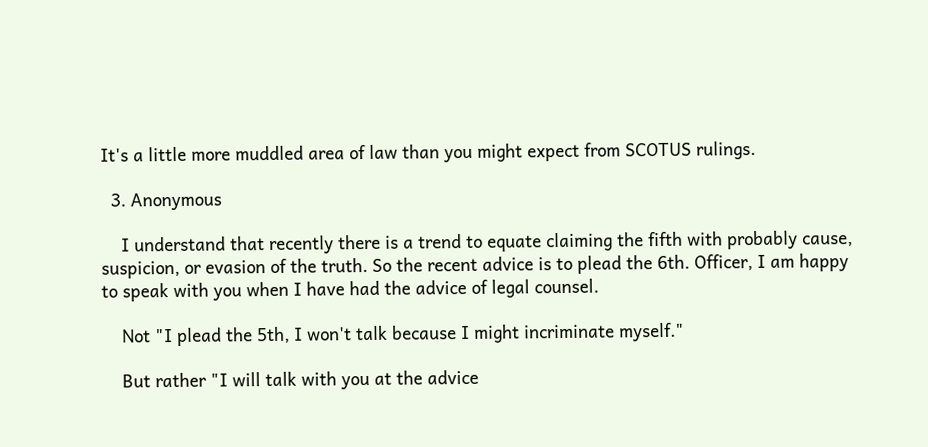It's a little more muddled area of law than you might expect from SCOTUS rulings.

  3. Anonymous

    I understand that recently there is a trend to equate claiming the fifth with probably cause, suspicion, or evasion of the truth. So the recent advice is to plead the 6th. Officer, I am happy to speak with you when I have had the advice of legal counsel.

    Not "I plead the 5th, I won't talk because I might incriminate myself."

    But rather "I will talk with you at the advice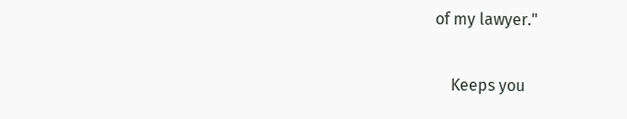of my lawyer."

    Keeps you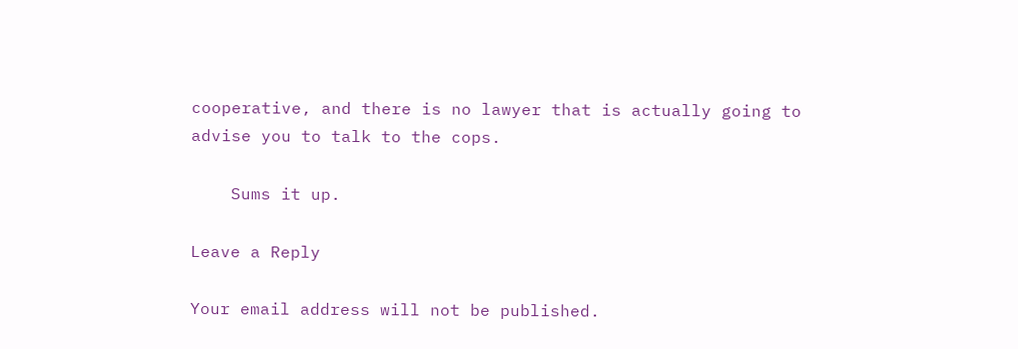cooperative, and there is no lawyer that is actually going to advise you to talk to the cops.

    Sums it up.

Leave a Reply

Your email address will not be published.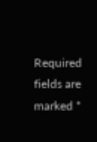Required fields are marked *